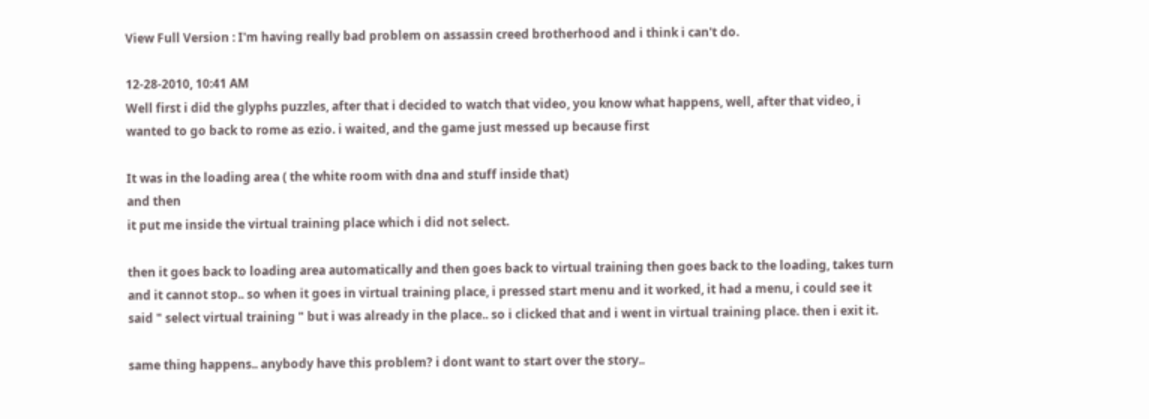View Full Version : I'm having really bad problem on assassin creed brotherhood and i think i can't do.

12-28-2010, 10:41 AM
Well first i did the glyphs puzzles, after that i decided to watch that video, you know what happens, well, after that video, i wanted to go back to rome as ezio. i waited, and the game just messed up because first

It was in the loading area ( the white room with dna and stuff inside that)
and then
it put me inside the virtual training place which i did not select.

then it goes back to loading area automatically and then goes back to virtual training then goes back to the loading, takes turn and it cannot stop.. so when it goes in virtual training place, i pressed start menu and it worked, it had a menu, i could see it said " select virtual training " but i was already in the place.. so i clicked that and i went in virtual training place. then i exit it.

same thing happens.. anybody have this problem? i dont want to start over the story..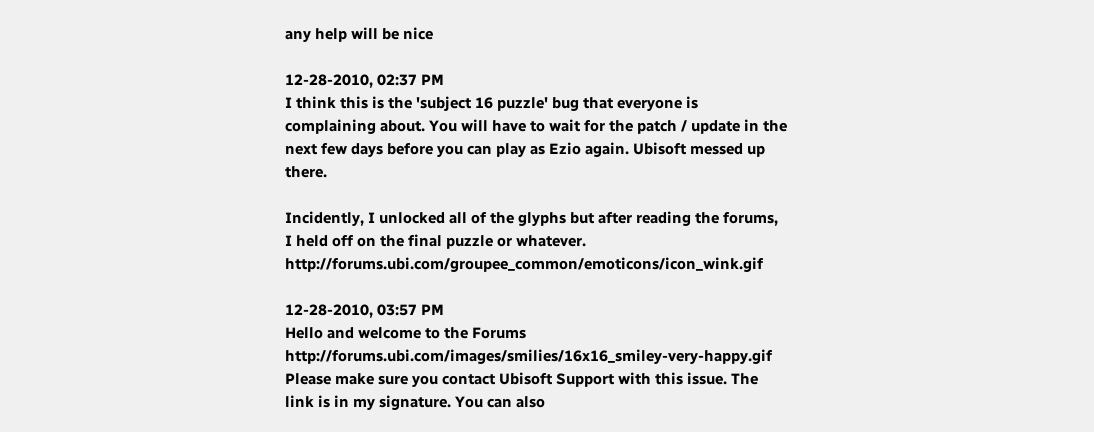any help will be nice

12-28-2010, 02:37 PM
I think this is the 'subject 16 puzzle' bug that everyone is complaining about. You will have to wait for the patch / update in the next few days before you can play as Ezio again. Ubisoft messed up there.

Incidently, I unlocked all of the glyphs but after reading the forums, I held off on the final puzzle or whatever. http://forums.ubi.com/groupee_common/emoticons/icon_wink.gif

12-28-2010, 03:57 PM
Hello and welcome to the Forums http://forums.ubi.com/images/smilies/16x16_smiley-very-happy.gif
Please make sure you contact Ubisoft Support with this issue. The link is in my signature. You can also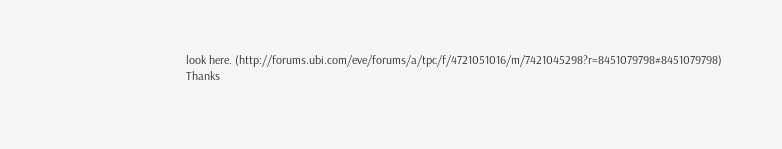look here. (http://forums.ubi.com/eve/forums/a/tpc/f/4721051016/m/7421045298?r=8451079798#8451079798)
Thanks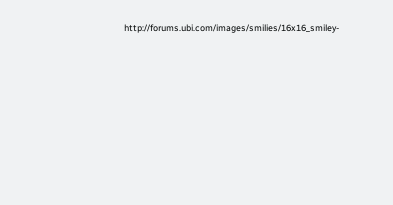http://forums.ubi.com/images/smilies/16x16_smiley-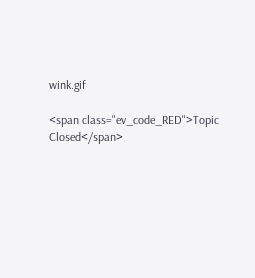wink.gif

<span class="ev_code_RED">Topic Closed</span>